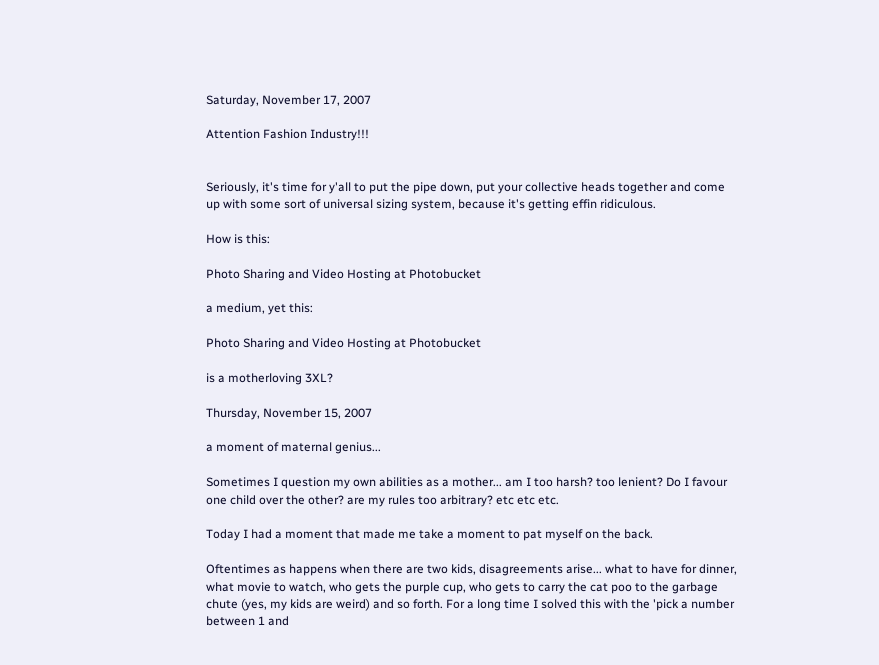Saturday, November 17, 2007

Attention Fashion Industry!!!


Seriously, it's time for y'all to put the pipe down, put your collective heads together and come up with some sort of universal sizing system, because it's getting effin ridiculous.

How is this:

Photo Sharing and Video Hosting at Photobucket

a medium, yet this:

Photo Sharing and Video Hosting at Photobucket

is a motherloving 3XL?

Thursday, November 15, 2007

a moment of maternal genius...

Sometimes I question my own abilities as a mother... am I too harsh? too lenient? Do I favour one child over the other? are my rules too arbitrary? etc etc etc.

Today I had a moment that made me take a moment to pat myself on the back.

Oftentimes as happens when there are two kids, disagreements arise... what to have for dinner, what movie to watch, who gets the purple cup, who gets to carry the cat poo to the garbage chute (yes, my kids are weird) and so forth. For a long time I solved this with the 'pick a number between 1 and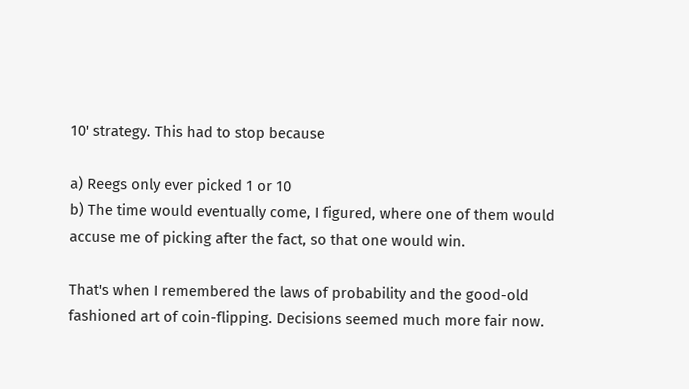10' strategy. This had to stop because

a) Reegs only ever picked 1 or 10
b) The time would eventually come, I figured, where one of them would accuse me of picking after the fact, so that one would win.

That's when I remembered the laws of probability and the good-old fashioned art of coin-flipping. Decisions seemed much more fair now.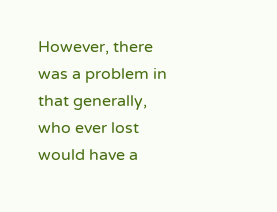However, there was a problem in that generally, who ever lost would have a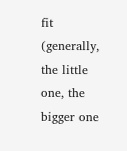fit (generally, the little one, the bigger one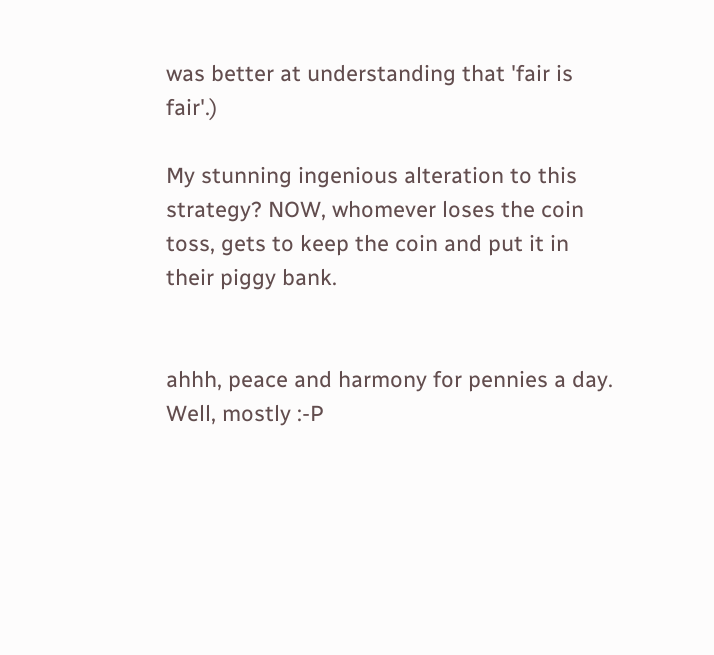was better at understanding that 'fair is fair'.)

My stunning ingenious alteration to this strategy? NOW, whomever loses the coin toss, gets to keep the coin and put it in their piggy bank.


ahhh, peace and harmony for pennies a day. Well, mostly :-P